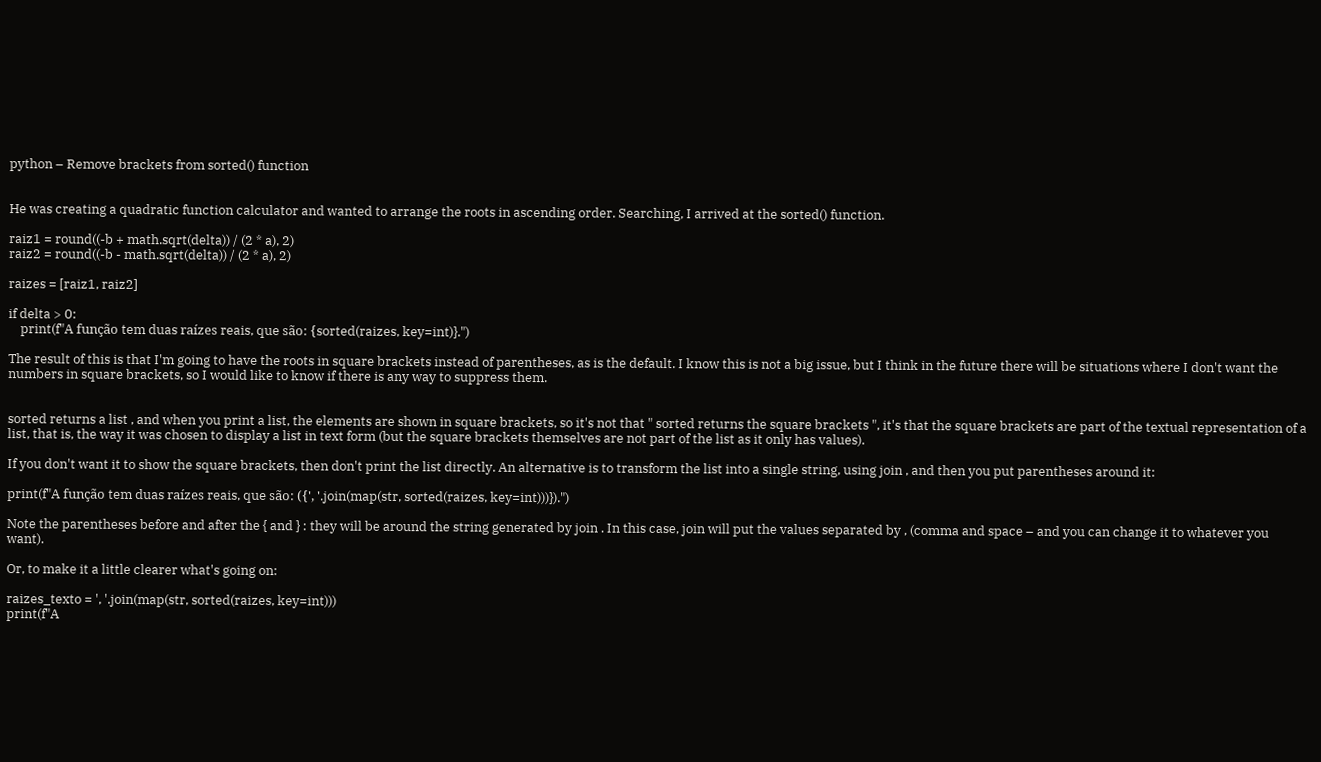python – Remove brackets from sorted() function


He was creating a quadratic function calculator and wanted to arrange the roots in ascending order. Searching, I arrived at the sorted() function.

raiz1 = round((-b + math.sqrt(delta)) / (2 * a), 2)
raiz2 = round((-b - math.sqrt(delta)) / (2 * a), 2)

raizes = [raiz1, raiz2]

if delta > 0:
    print(f"A função tem duas raízes reais, que são: {sorted(raizes, key=int)}.")

The result of this is that I'm going to have the roots in square brackets instead of parentheses, as is the default. I know this is not a big issue, but I think in the future there will be situations where I don't want the numbers in square brackets, so I would like to know if there is any way to suppress them.


sorted returns a list , and when you print a list, the elements are shown in square brackets, so it's not that " sorted returns the square brackets ", it's that the square brackets are part of the textual representation of a list, that is, the way it was chosen to display a list in text form (but the square brackets themselves are not part of the list as it only has values).

If you don't want it to show the square brackets, then don't print the list directly. An alternative is to transform the list into a single string, using join , and then you put parentheses around it:

print(f"A função tem duas raízes reais, que são: ({', '.join(map(str, sorted(raizes, key=int)))}).")

Note the parentheses before and after the { and } : they will be around the string generated by join . In this case, join will put the values separated by , (comma and space – and you can change it to whatever you want).

Or, to make it a little clearer what's going on:

raizes_texto = ', '.join(map(str, sorted(raizes, key=int)))
print(f"A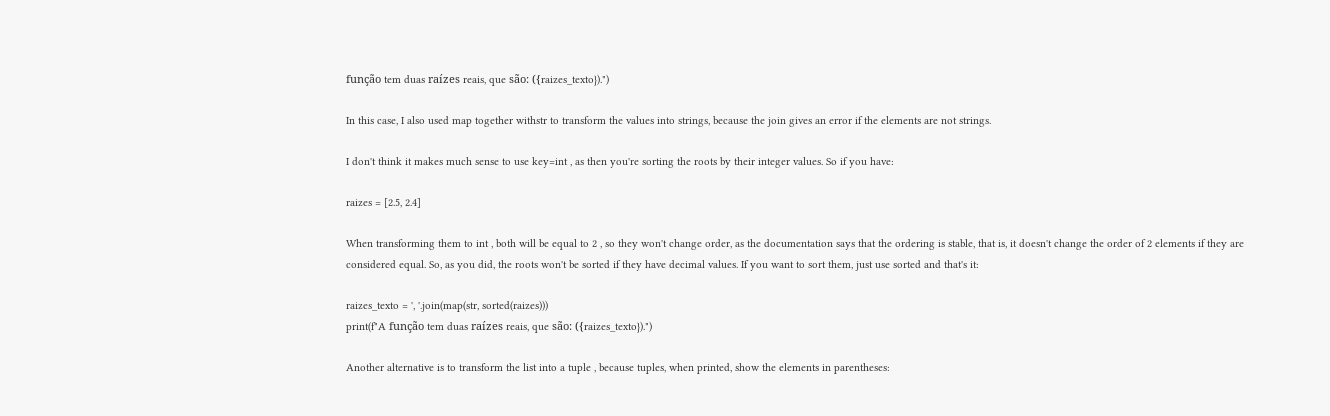função tem duas raízes reais, que são: ({raizes_texto}).")

In this case, I also used map together withstr to transform the values into strings, because the join gives an error if the elements are not strings.

I don't think it makes much sense to use key=int , as then you're sorting the roots by their integer values. So if you have:

raizes = [2.5, 2.4]

When transforming them to int , both will be equal to 2 , so they won't change order, as the documentation says that the ordering is stable, that is, it doesn't change the order of 2 elements if they are considered equal. So, as you did, the roots won't be sorted if they have decimal values. If you want to sort them, just use sorted and that's it:

raizes_texto = ', '.join(map(str, sorted(raizes)))
print(f"A função tem duas raízes reais, que são: ({raizes_texto}).")

Another alternative is to transform the list into a tuple , because tuples, when printed, show the elements in parentheses: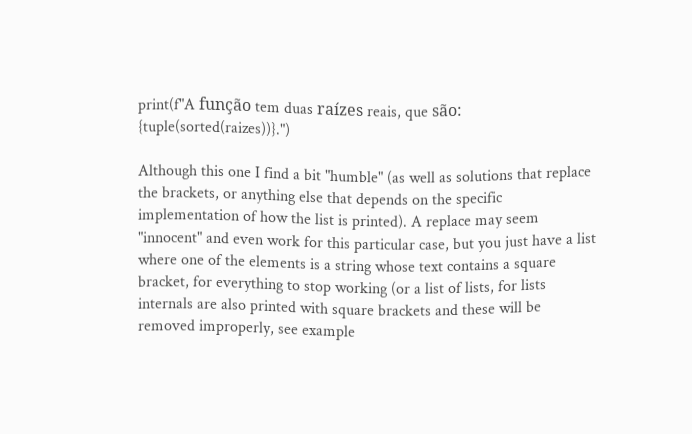print(f"A função tem duas raízes reais, que são: {tuple(sorted(raizes))}.")

Although this one I find a bit "humble" (as well as solutions that replace the brackets, or anything else that depends on the specific implementation of how the list is printed). A replace may seem "innocent" and even work for this particular case, but you just have a list where one of the elements is a string whose text contains a square bracket, for everything to stop working (or a list of lists, for lists internals are also printed with square brackets and these will be removed improperly, see example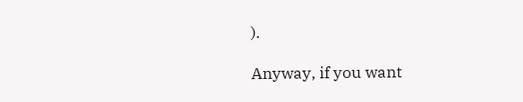).

Anyway, if you want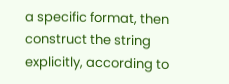a specific format, then construct the string explicitly, according to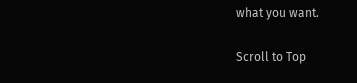what you want.

Scroll to Top